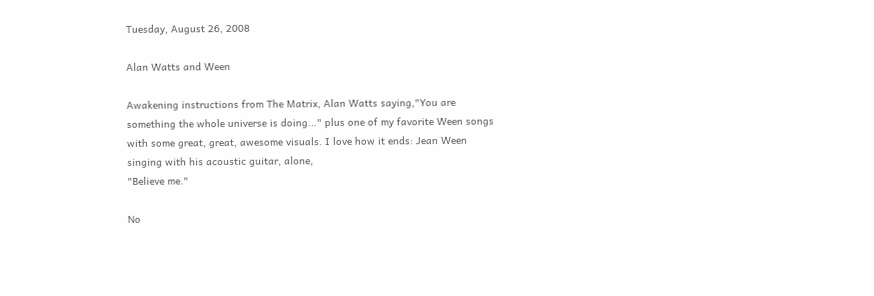Tuesday, August 26, 2008

Alan Watts and Ween

Awakening instructions from The Matrix, Alan Watts saying,"You are something the whole universe is doing..." plus one of my favorite Ween songs with some great, great, awesome visuals. I love how it ends: Jean Ween singing with his acoustic guitar, alone,
"Believe me."

No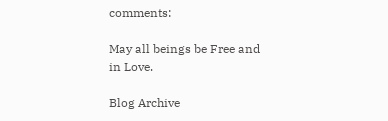comments:

May all beings be Free and in Love.

Blog Archive